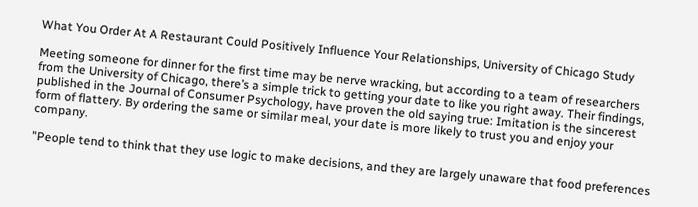What You Order At A Restaurant Could Positively Influence Your Relationships, University of Chicago Study

Meeting someone for dinner for the first time may be nerve wracking, but according to a team of researchers from the University of Chicago, there’s a simple trick to getting your date to like you right away. Their findings, published in the Journal of Consumer Psychology, have proven the old saying true: Imitation is the sincerest form of flattery. By ordering the same or similar meal, your date is more likely to trust you and enjoy your company.

"People tend to think that they use logic to make decisions, and they are largely unaware that food preferences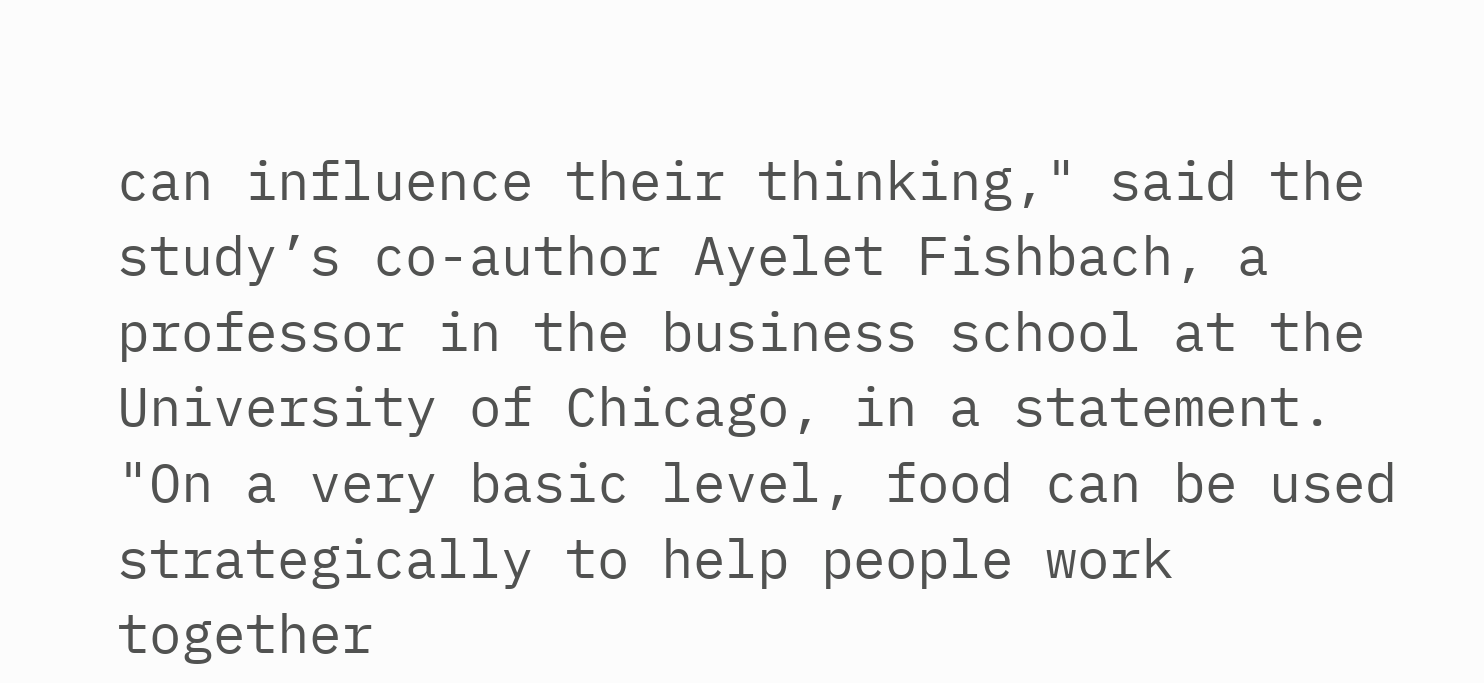can influence their thinking," said the study’s co-author Ayelet Fishbach, a professor in the business school at the University of Chicago, in a statement. "On a very basic level, food can be used strategically to help people work together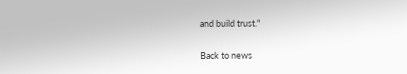and build trust."

Back to news